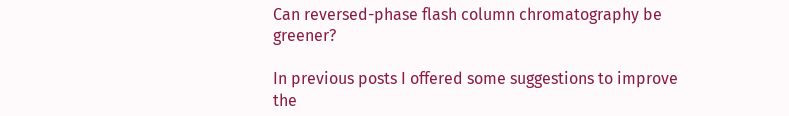Can reversed-phase flash column chromatography be greener?

In previous posts I offered some suggestions to improve the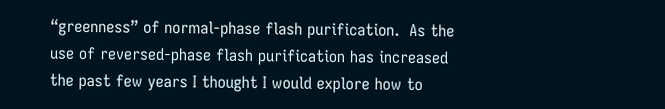“greenness” of normal-phase flash purification.  As the use of reversed-phase flash purification has increased the past few years I thought I would explore how to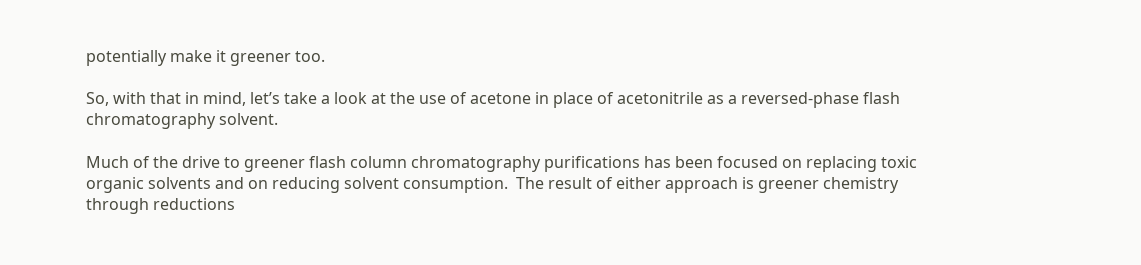potentially make it greener too.

So, with that in mind, let’s take a look at the use of acetone in place of acetonitrile as a reversed-phase flash chromatography solvent.

Much of the drive to greener flash column chromatography purifications has been focused on replacing toxic organic solvents and on reducing solvent consumption.  The result of either approach is greener chemistry through reductions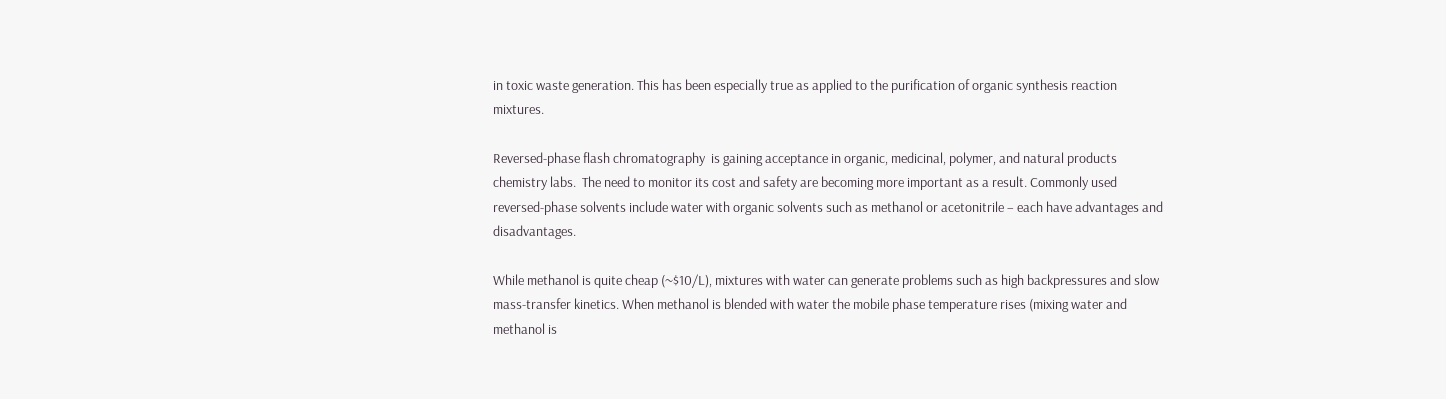in toxic waste generation. This has been especially true as applied to the purification of organic synthesis reaction mixtures.

Reversed-phase flash chromatography  is gaining acceptance in organic, medicinal, polymer, and natural products chemistry labs.  The need to monitor its cost and safety are becoming more important as a result. Commonly used reversed-phase solvents include water with organic solvents such as methanol or acetonitrile – each have advantages and disadvantages.

While methanol is quite cheap (~$10/L), mixtures with water can generate problems such as high backpressures and slow mass-transfer kinetics. When methanol is blended with water the mobile phase temperature rises (mixing water and methanol is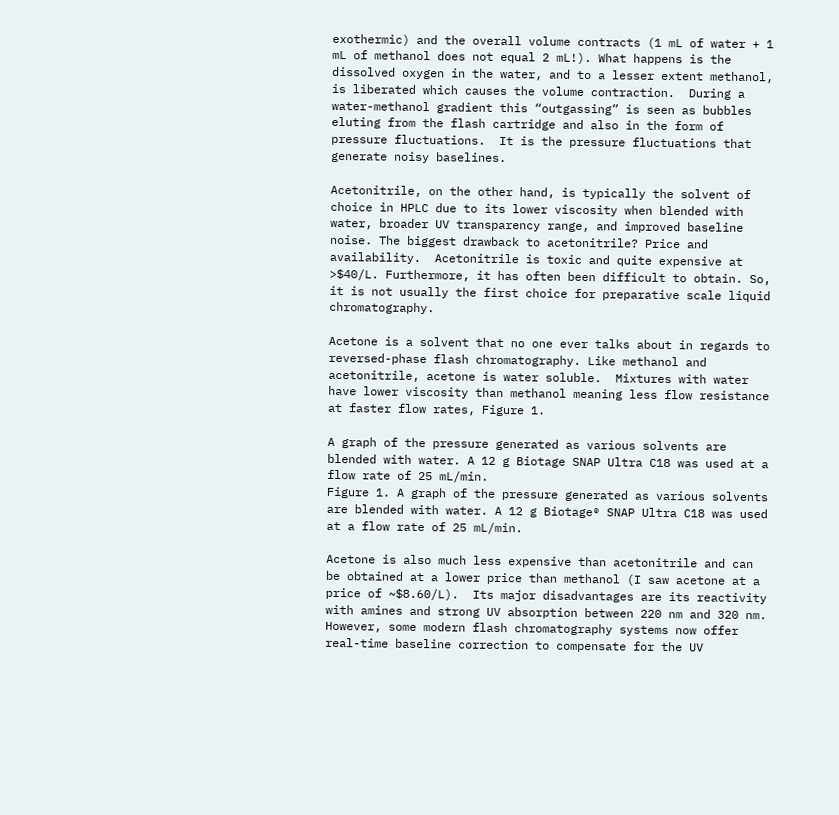exothermic) and the overall volume contracts (1 mL of water + 1 mL of methanol does not equal 2 mL!). What happens is the dissolved oxygen in the water, and to a lesser extent methanol, is liberated which causes the volume contraction.  During a water-methanol gradient this “outgassing” is seen as bubbles eluting from the flash cartridge and also in the form of pressure fluctuations.  It is the pressure fluctuations that generate noisy baselines.

Acetonitrile, on the other hand, is typically the solvent of choice in HPLC due to its lower viscosity when blended with water, broader UV transparency range, and improved baseline noise. The biggest drawback to acetonitrile? Price and availability.  Acetonitrile is toxic and quite expensive at >$40/L. Furthermore, it has often been difficult to obtain. So, it is not usually the first choice for preparative scale liquid chromatography.

Acetone is a solvent that no one ever talks about in regards to reversed-phase flash chromatography. Like methanol and acetonitrile, acetone is water soluble.  Mixtures with water have lower viscosity than methanol meaning less flow resistance at faster flow rates, Figure 1.

A graph of the pressure generated as various solvents are blended with water. A 12 g Biotage SNAP Ultra C18 was used at a flow rate of 25 mL/min.
Figure 1. A graph of the pressure generated as various solvents are blended with water. A 12 g Biotage® SNAP Ultra C18 was used at a flow rate of 25 mL/min.

Acetone is also much less expensive than acetonitrile and can be obtained at a lower price than methanol (I saw acetone at a price of ~$8.60/L).  Its major disadvantages are its reactivity with amines and strong UV absorption between 220 nm and 320 nm.  However, some modern flash chromatography systems now offer real-time baseline correction to compensate for the UV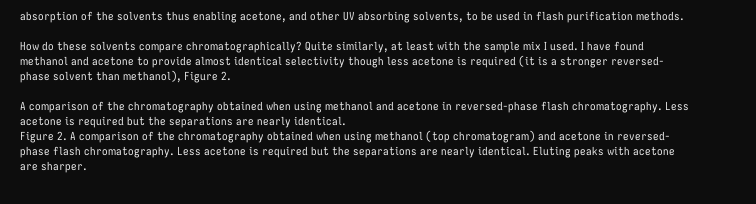absorption of the solvents thus enabling acetone, and other UV absorbing solvents, to be used in flash purification methods.

How do these solvents compare chromatographically? Quite similarly, at least with the sample mix I used. I have found methanol and acetone to provide almost identical selectivity though less acetone is required (it is a stronger reversed-phase solvent than methanol), Figure 2.

A comparison of the chromatography obtained when using methanol and acetone in reversed-phase flash chromatography. Less acetone is required but the separations are nearly identical.
Figure 2. A comparison of the chromatography obtained when using methanol (top chromatogram) and acetone in reversed-phase flash chromatography. Less acetone is required but the separations are nearly identical. Eluting peaks with acetone are sharper.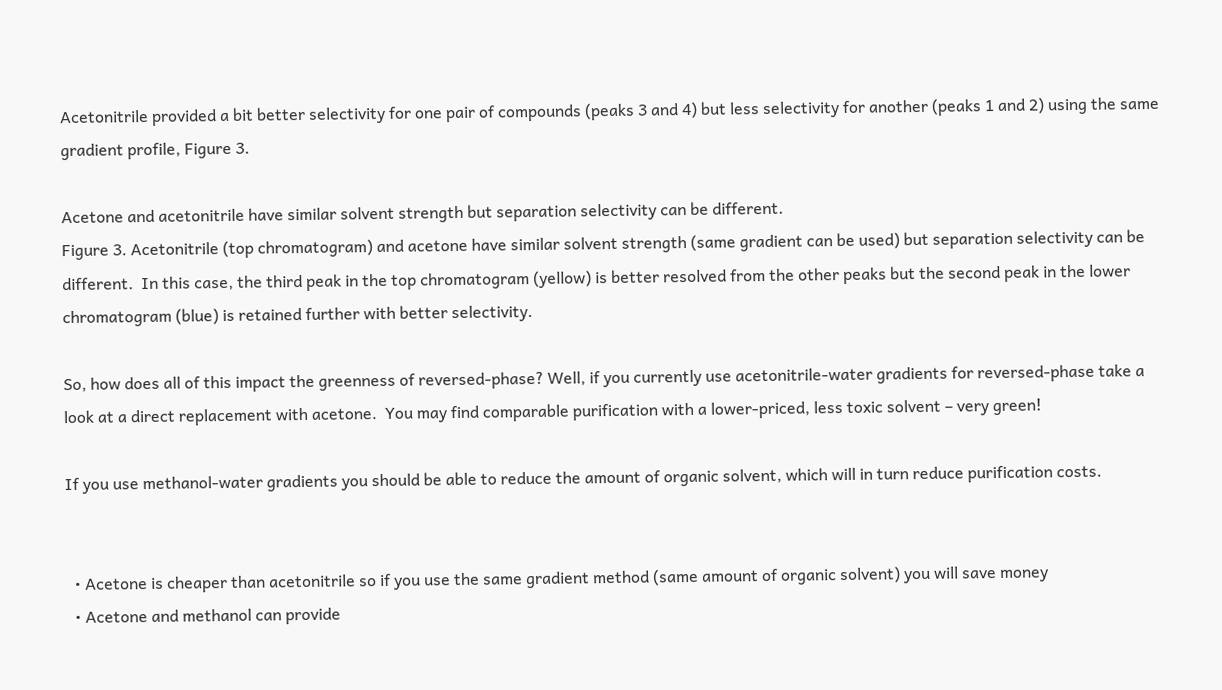Acetonitrile provided a bit better selectivity for one pair of compounds (peaks 3 and 4) but less selectivity for another (peaks 1 and 2) using the same gradient profile, Figure 3.

Acetone and acetonitrile have similar solvent strength but separation selectivity can be different.
Figure 3. Acetonitrile (top chromatogram) and acetone have similar solvent strength (same gradient can be used) but separation selectivity can be different.  In this case, the third peak in the top chromatogram (yellow) is better resolved from the other peaks but the second peak in the lower chromatogram (blue) is retained further with better selectivity.

So, how does all of this impact the greenness of reversed-phase? Well, if you currently use acetonitrile-water gradients for reversed-phase take a look at a direct replacement with acetone.  You may find comparable purification with a lower-priced, less toxic solvent – very green!

If you use methanol-water gradients you should be able to reduce the amount of organic solvent, which will in turn reduce purification costs.


  • Acetone is cheaper than acetonitrile so if you use the same gradient method (same amount of organic solvent) you will save money
  • Acetone and methanol can provide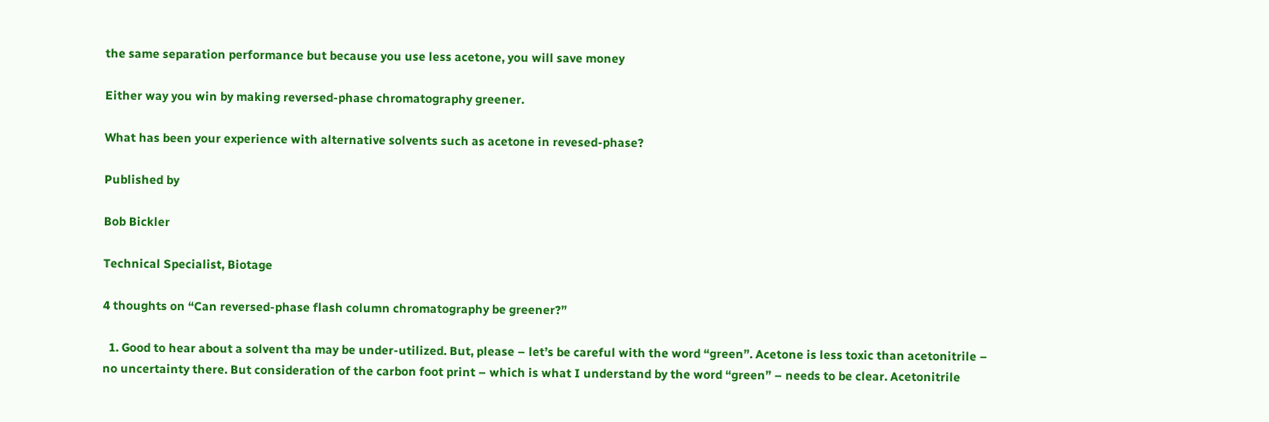the same separation performance but because you use less acetone, you will save money

Either way you win by making reversed-phase chromatography greener.

What has been your experience with alternative solvents such as acetone in revesed-phase?

Published by

Bob Bickler

Technical Specialist, Biotage

4 thoughts on “Can reversed-phase flash column chromatography be greener?”

  1. Good to hear about a solvent tha may be under-utilized. But, please – let’s be careful with the word “green”. Acetone is less toxic than acetonitrile – no uncertainty there. But consideration of the carbon foot print – which is what I understand by the word “green” – needs to be clear. Acetonitrile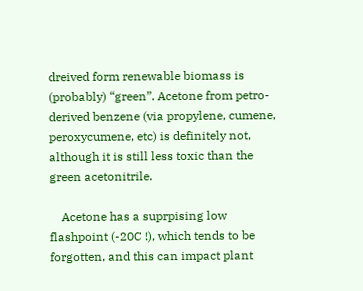dreived form renewable biomass is (probably) “green”. Acetone from petro-derived benzene (via propylene, cumene, peroxycumene, etc) is definitely not, although it is still less toxic than the green acetonitrile.

    Acetone has a suprpising low flashpoint (-20C !), which tends to be forgotten, and this can impact plant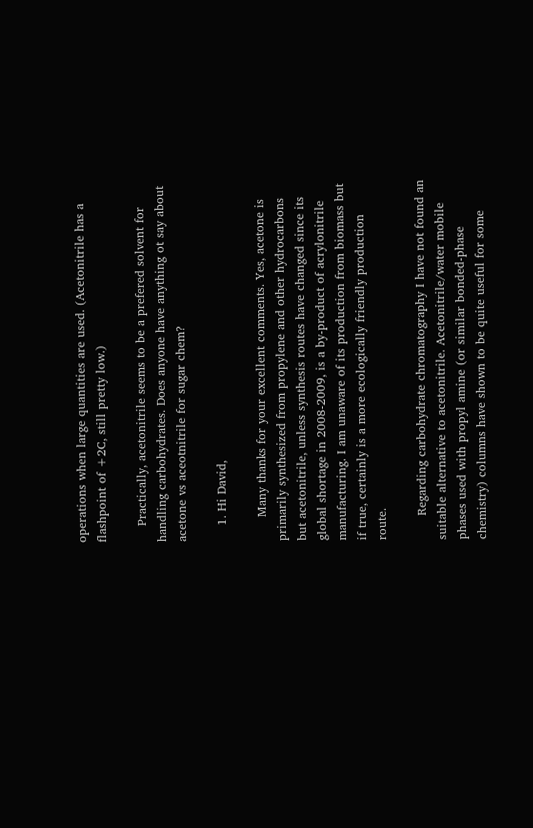operations when large quantities are used. (Acetonitrile has a flashpoint of +2C, still pretty low.)

    Practically, acetonitrile seems to be a prefered solvent for handling carbohydrates. Does anyone have anything ot say about acetone vs aceotnitrile for sugar chem?

    1. Hi David,

      Many thanks for your excellent comments. Yes, acetone is primarily synthesized from propylene and other hydrocarbons but acetonitrile, unless synthesis routes have changed since its global shortage in 2008-2009, is a by-product of acrylonitrile manufacturing. I am unaware of its production from biomass but if true, certainly is a more ecologically friendly production route.

      Regarding carbohydrate chromatography I have not found an suitable alternative to acetonitrile. Acetonitrile/water mobile phases used with propyl amine (or similar bonded-phase chemistry) columns have shown to be quite useful for some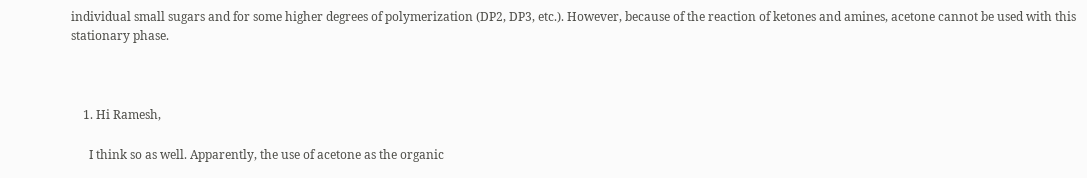individual small sugars and for some higher degrees of polymerization (DP2, DP3, etc.). However, because of the reaction of ketones and amines, acetone cannot be used with this stationary phase.



    1. Hi Ramesh,

      I think so as well. Apparently, the use of acetone as the organic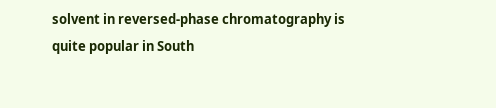solvent in reversed-phase chromatography is quite popular in South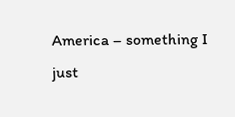America – something I just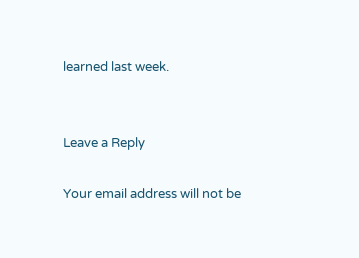learned last week.


Leave a Reply

Your email address will not be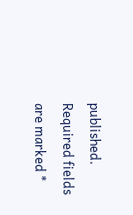published. Required fields are marked *